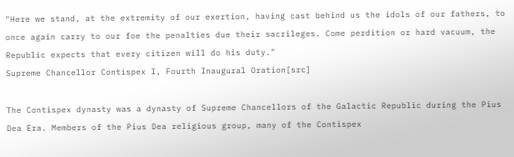"Here we stand, at the extremity of our exertion, having cast behind us the idols of our fathers, to once again carry to our foe the penalties due their sacrileges. Come perdition or hard vacuum, the Republic expects that every citizen will do his duty."
Supreme Chancellor Contispex I, Fourth Inaugural Oration[src]

The Contispex dynasty was a dynasty of Supreme Chancellors of the Galactic Republic during the Pius Dea Era. Members of the Pius Dea religious group, many of the Contispex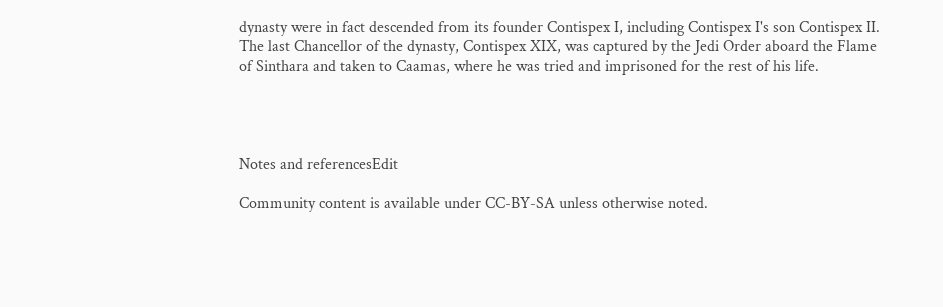dynasty were in fact descended from its founder Contispex I, including Contispex I's son Contispex II. The last Chancellor of the dynasty, Contispex XIX, was captured by the Jedi Order aboard the Flame of Sinthara and taken to Caamas, where he was tried and imprisoned for the rest of his life.




Notes and referencesEdit

Community content is available under CC-BY-SA unless otherwise noted.